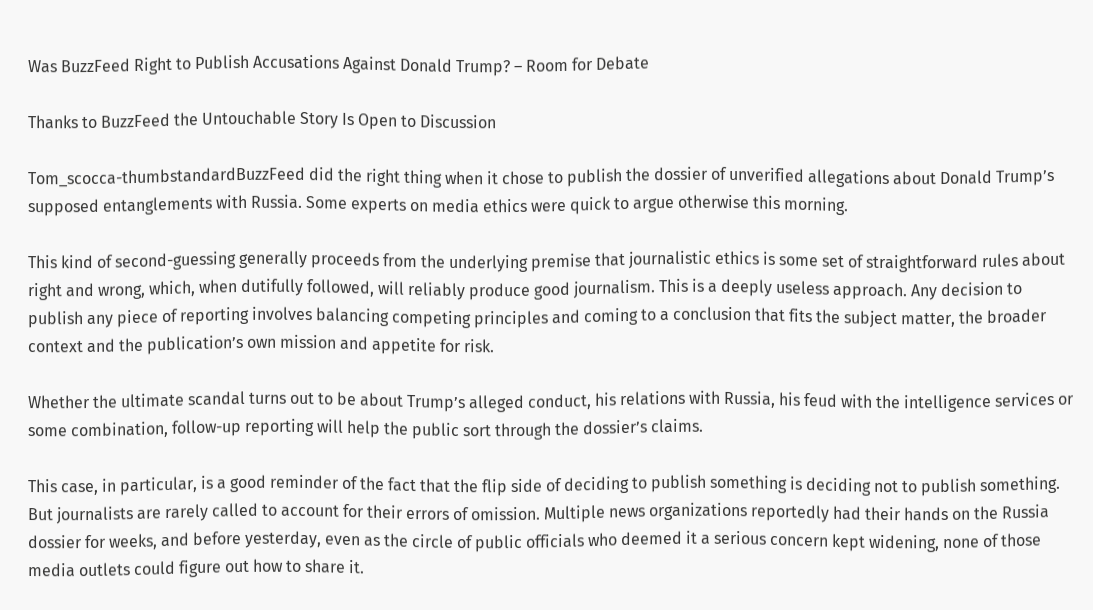Was BuzzFeed Right to Publish Accusations Against Donald Trump? – Room for Debate

Thanks to BuzzFeed the Untouchable Story Is Open to Discussion

Tom_scocca-thumbstandardBuzzFeed did the right thing when it chose to publish the dossier of unverified allegations about Donald Trump’s supposed entanglements with Russia. Some experts on media ethics were quick to argue otherwise this morning.

This kind of second-guessing generally proceeds from the underlying premise that journalistic ethics is some set of straightforward rules about right and wrong, which, when dutifully followed, will reliably produce good journalism. This is a deeply useless approach. Any decision to publish any piece of reporting involves balancing competing principles and coming to a conclusion that fits the subject matter, the broader context and the publication’s own mission and appetite for risk.

Whether the ultimate scandal turns out to be about Trump’s alleged conduct, his relations with Russia, his feud with the intelligence services or some combination, follow-up reporting will help the public sort through the dossier’s claims.

This case, in particular, is a good reminder of the fact that the flip side of deciding to publish something is deciding not to publish something. But journalists are rarely called to account for their errors of omission. Multiple news organizations reportedly had their hands on the Russia dossier for weeks, and before yesterday, even as the circle of public officials who deemed it a serious concern kept widening, none of those media outlets could figure out how to share it.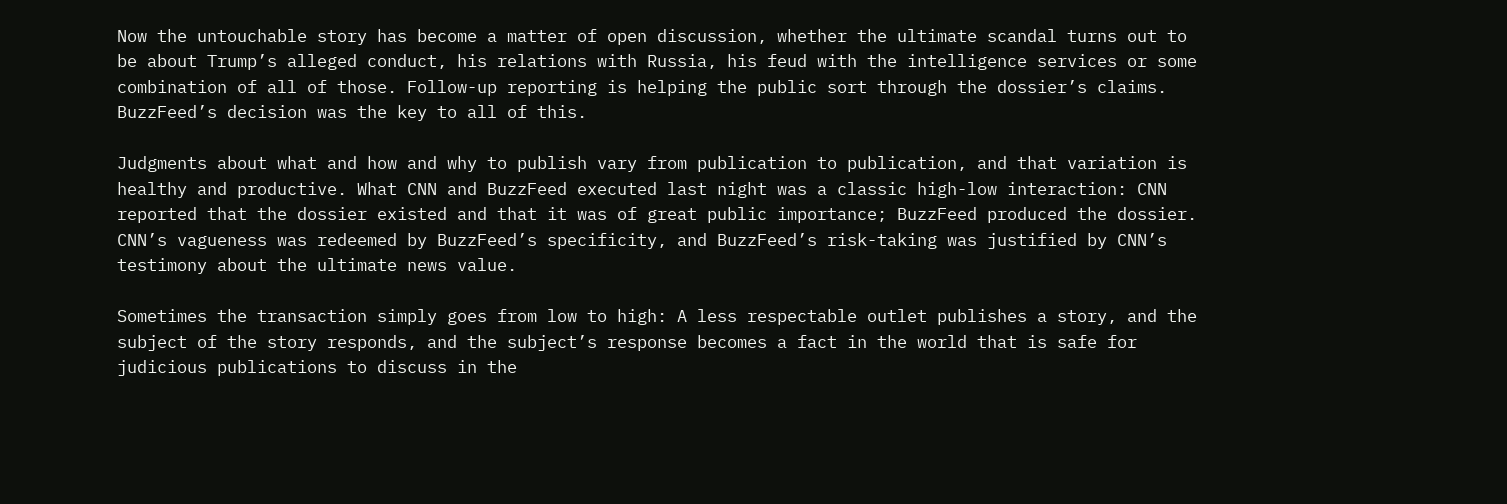Now the untouchable story has become a matter of open discussion, whether the ultimate scandal turns out to be about Trump’s alleged conduct, his relations with Russia, his feud with the intelligence services or some combination of all of those. Follow-up reporting is helping the public sort through the dossier’s claims. BuzzFeed’s decision was the key to all of this.

Judgments about what and how and why to publish vary from publication to publication, and that variation is healthy and productive. What CNN and BuzzFeed executed last night was a classic high-low interaction: CNN reported that the dossier existed and that it was of great public importance; BuzzFeed produced the dossier. CNN’s vagueness was redeemed by BuzzFeed’s specificity, and BuzzFeed’s risk-taking was justified by CNN’s testimony about the ultimate news value.

Sometimes the transaction simply goes from low to high: A less respectable outlet publishes a story, and the subject of the story responds, and the subject’s response becomes a fact in the world that is safe for judicious publications to discuss in the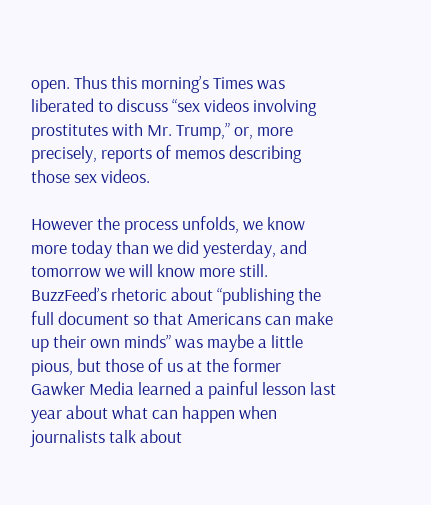open. Thus this morning’s Times was liberated to discuss “sex videos involving prostitutes with Mr. Trump,” or, more precisely, reports of memos describing those sex videos.

However the process unfolds, we know more today than we did yesterday, and tomorrow we will know more still. BuzzFeed’s rhetoric about “publishing the full document so that Americans can make up their own minds” was maybe a little pious, but those of us at the former Gawker Media learned a painful lesson last year about what can happen when journalists talk about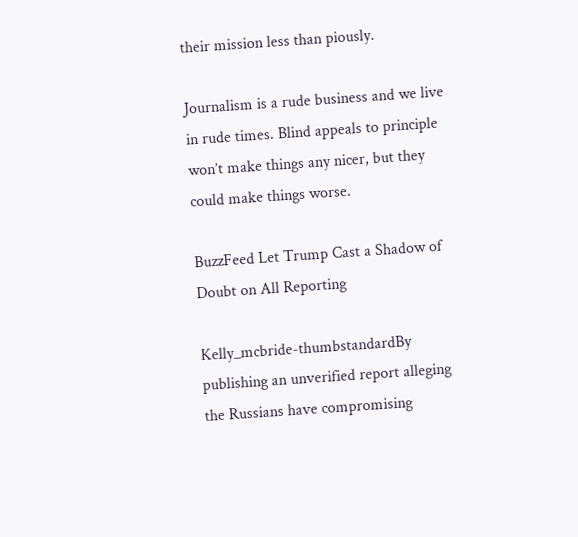their mission less than piously.

Journalism is a rude business and we live in rude times. Blind appeals to principle won’t make things any nicer, but they could make things worse.

BuzzFeed Let Trump Cast a Shadow of Doubt on All Reporting

Kelly_mcbride-thumbstandardBy publishing an unverified report alleging the Russians have compromising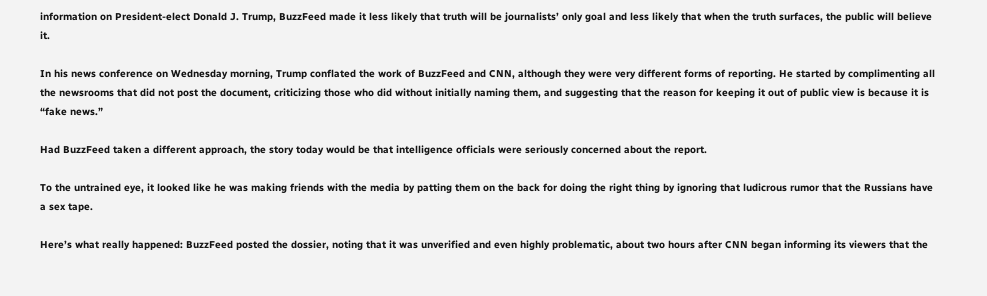information on President-elect Donald J. Trump, BuzzFeed made it less likely that truth will be journalists’ only goal and less likely that when the truth surfaces, the public will believe it.

In his news conference on Wednesday morning, Trump conflated the work of BuzzFeed and CNN, although they were very different forms of reporting. He started by complimenting all the newsrooms that did not post the document, criticizing those who did without initially naming them, and suggesting that the reason for keeping it out of public view is because it is “fake news.”

Had BuzzFeed taken a different approach, the story today would be that intelligence officials were seriously concerned about the report.

To the untrained eye, it looked like he was making friends with the media by patting them on the back for doing the right thing by ignoring that ludicrous rumor that the Russians have a sex tape.

Here’s what really happened: BuzzFeed posted the dossier, noting that it was unverified and even highly problematic, about two hours after CNN began informing its viewers that the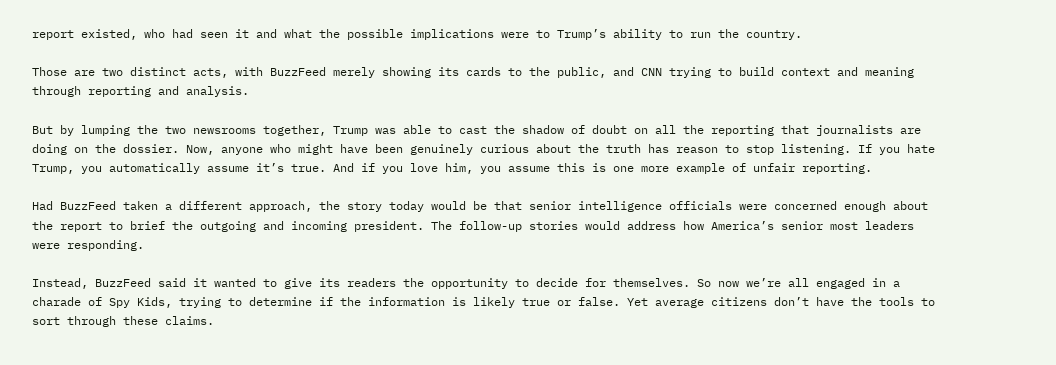report existed, who had seen it and what the possible implications were to Trump’s ability to run the country.

Those are two distinct acts, with BuzzFeed merely showing its cards to the public, and CNN trying to build context and meaning through reporting and analysis.

But by lumping the two newsrooms together, Trump was able to cast the shadow of doubt on all the reporting that journalists are doing on the dossier. Now, anyone who might have been genuinely curious about the truth has reason to stop listening. If you hate Trump, you automatically assume it’s true. And if you love him, you assume this is one more example of unfair reporting.

Had BuzzFeed taken a different approach, the story today would be that senior intelligence officials were concerned enough about the report to brief the outgoing and incoming president. The follow-up stories would address how America’s senior most leaders were responding.

Instead, BuzzFeed said it wanted to give its readers the opportunity to decide for themselves. So now we’re all engaged in a charade of Spy Kids, trying to determine if the information is likely true or false. Yet average citizens don’t have the tools to sort through these claims.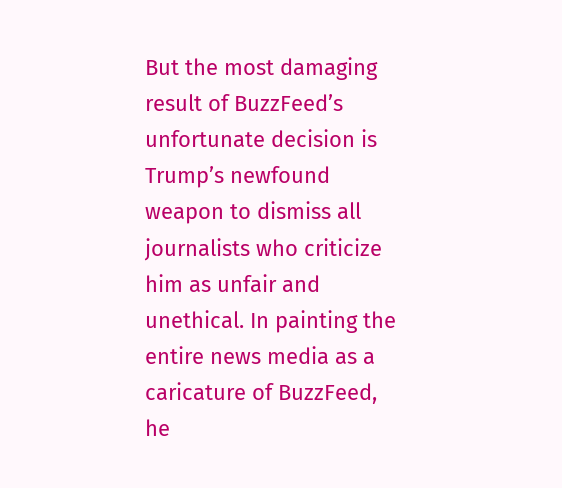But the most damaging result of BuzzFeed’s unfortunate decision is Trump’s newfound weapon to dismiss all journalists who criticize him as unfair and unethical. In painting the entire news media as a caricature of BuzzFeed, he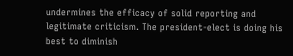undermines the efficacy of solid reporting and legitimate criticism. The president-elect is doing his best to diminish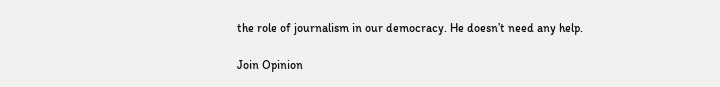the role of journalism in our democracy. He doesn’t need any help.

Join Opinion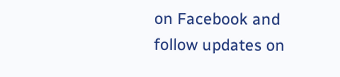on Facebook and follow updates on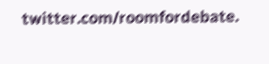twitter.com/roomfordebate.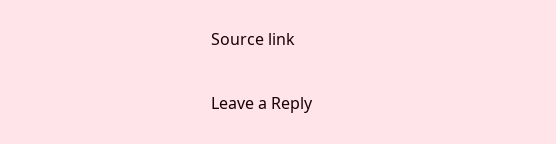Source link

Leave a Reply